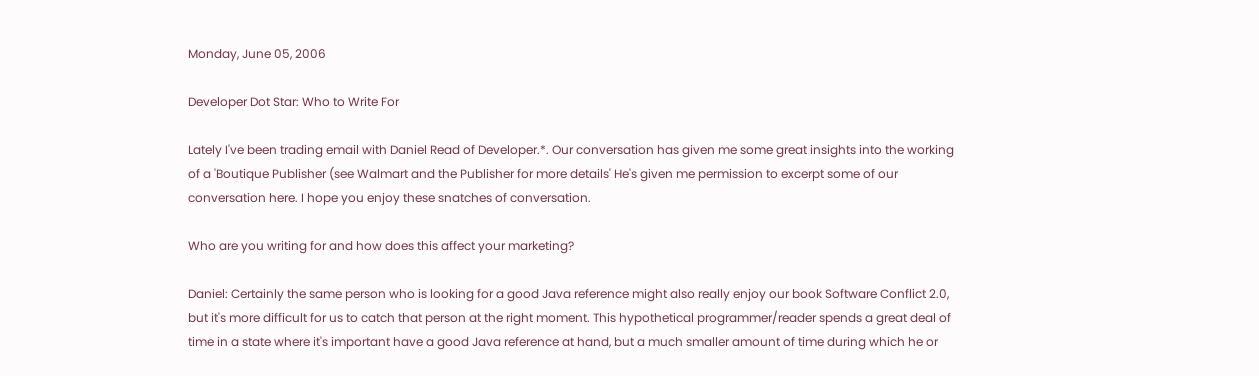Monday, June 05, 2006

Developer Dot Star: Who to Write For

Lately I've been trading email with Daniel Read of Developer.*. Our conversation has given me some great insights into the working of a 'Boutique Publisher (see Walmart and the Publisher for more details' He's given me permission to excerpt some of our conversation here. I hope you enjoy these snatches of conversation.

Who are you writing for and how does this affect your marketing?

Daniel: Certainly the same person who is looking for a good Java reference might also really enjoy our book Software Conflict 2.0, but it's more difficult for us to catch that person at the right moment. This hypothetical programmer/reader spends a great deal of time in a state where it's important have a good Java reference at hand, but a much smaller amount of time during which he or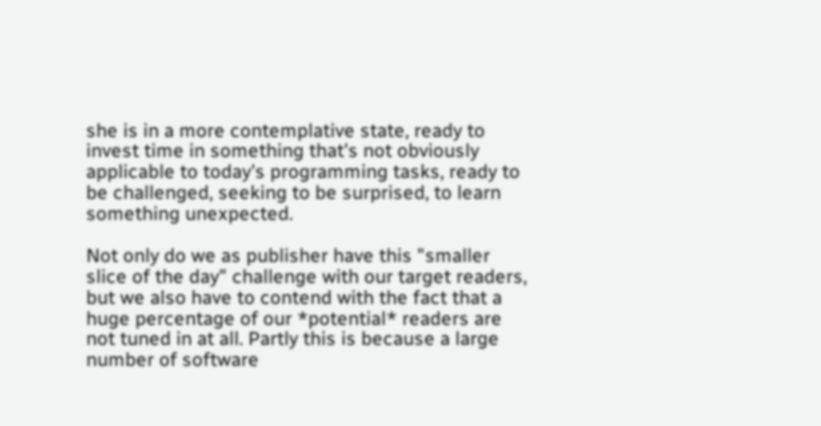she is in a more contemplative state, ready to invest time in something that's not obviously applicable to today's programming tasks, ready to be challenged, seeking to be surprised, to learn something unexpected.

Not only do we as publisher have this "smaller slice of the day" challenge with our target readers, but we also have to contend with the fact that a huge percentage of our *potential* readers are not tuned in at all. Partly this is because a large number of software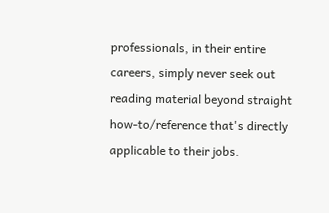professionals, in their entire careers, simply never seek out reading material beyond straight how-to/reference that's directly applicable to their jobs.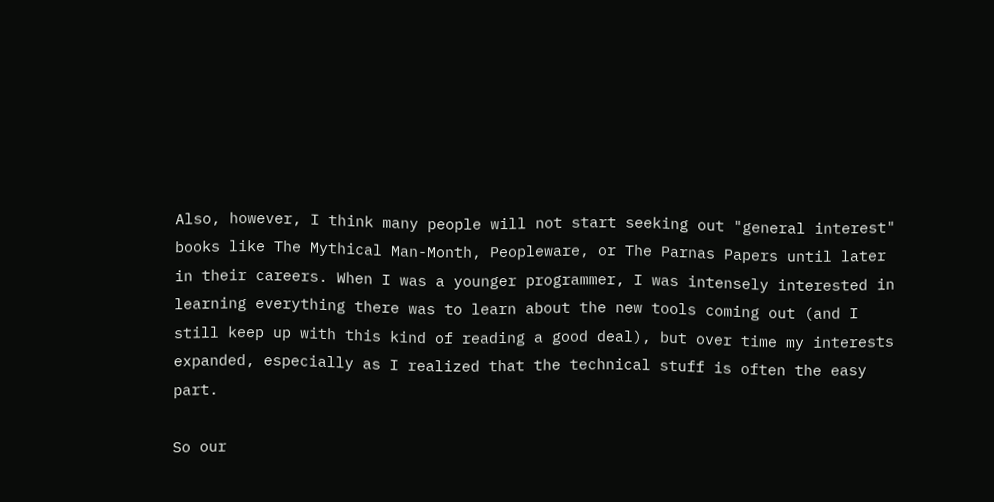Also, however, I think many people will not start seeking out "general interest" books like The Mythical Man-Month, Peopleware, or The Parnas Papers until later in their careers. When I was a younger programmer, I was intensely interested in learning everything there was to learn about the new tools coming out (and I still keep up with this kind of reading a good deal), but over time my interests expanded, especially as I realized that the technical stuff is often the easy part.

So our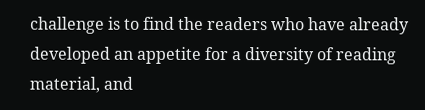challenge is to find the readers who have already developed an appetite for a diversity of reading material, and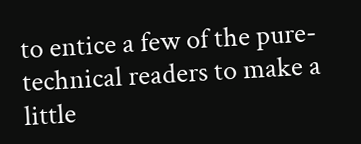to entice a few of the pure-technical readers to make a little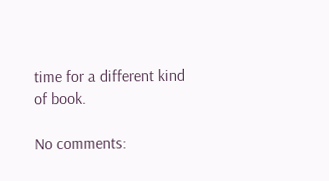time for a different kind of book.

No comments: